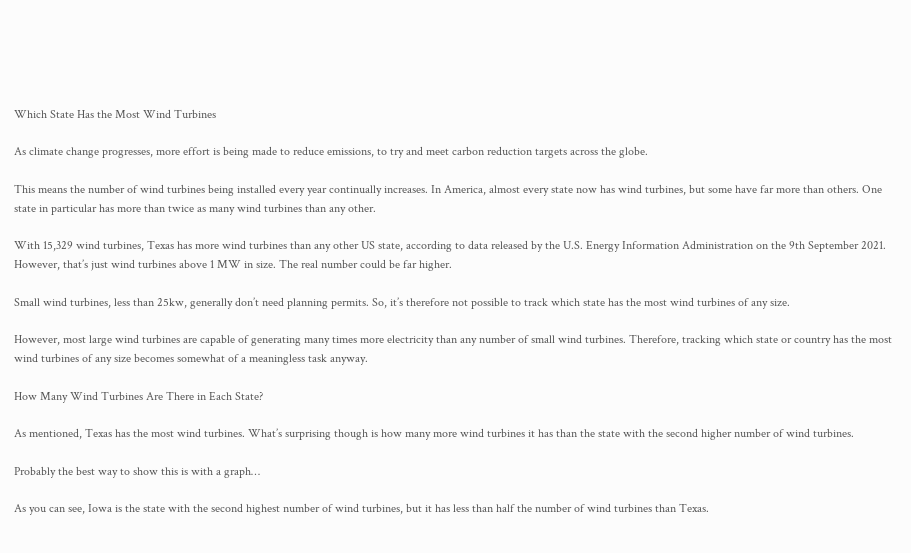Which State Has the Most Wind Turbines

As climate change progresses, more effort is being made to reduce emissions, to try and meet carbon reduction targets across the globe.

This means the number of wind turbines being installed every year continually increases. In America, almost every state now has wind turbines, but some have far more than others. One state in particular has more than twice as many wind turbines than any other.

With 15,329 wind turbines, Texas has more wind turbines than any other US state, according to data released by the U.S. Energy Information Administration on the 9th September 2021. However, that’s just wind turbines above 1 MW in size. The real number could be far higher.

Small wind turbines, less than 25kw, generally don’t need planning permits. So, it’s therefore not possible to track which state has the most wind turbines of any size.

However, most large wind turbines are capable of generating many times more electricity than any number of small wind turbines. Therefore, tracking which state or country has the most wind turbines of any size becomes somewhat of a meaningless task anyway.

How Many Wind Turbines Are There in Each State?

As mentioned, Texas has the most wind turbines. What’s surprising though is how many more wind turbines it has than the state with the second higher number of wind turbines.

Probably the best way to show this is with a graph…

As you can see, Iowa is the state with the second highest number of wind turbines, but it has less than half the number of wind turbines than Texas.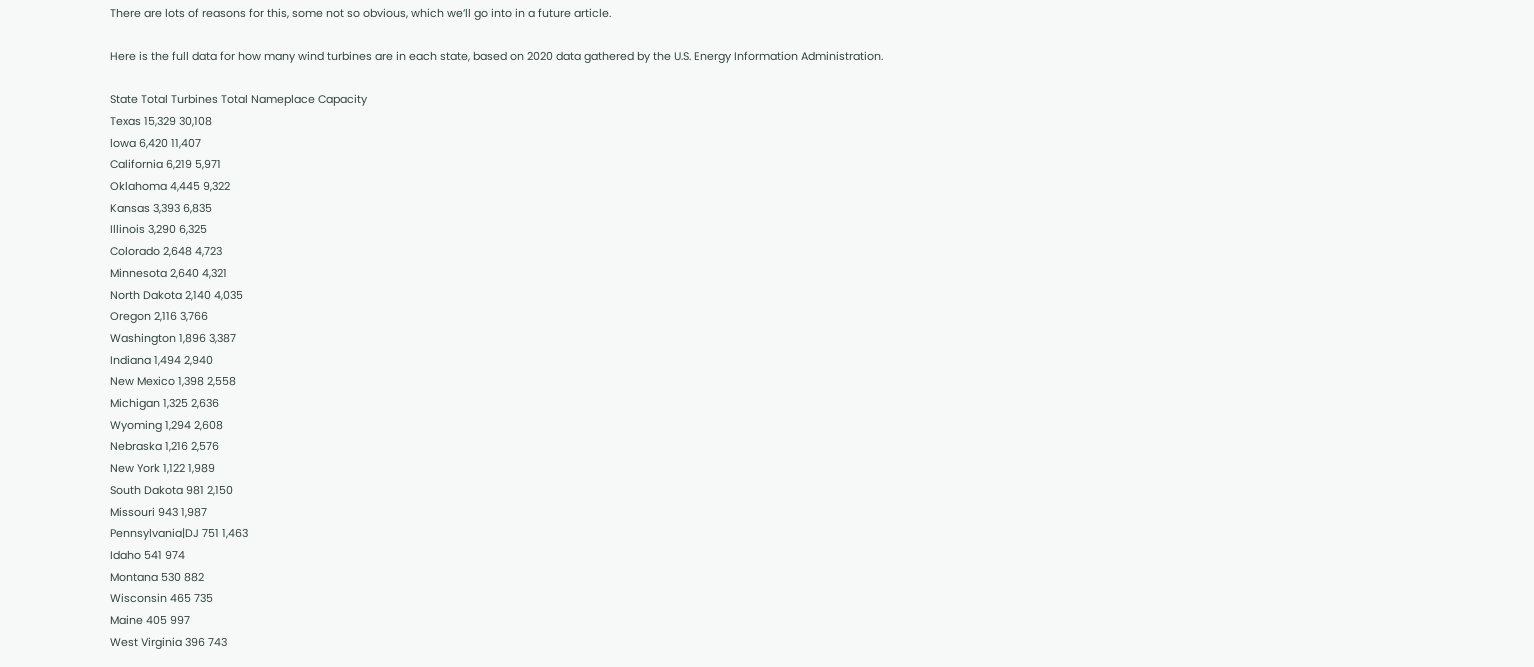There are lots of reasons for this, some not so obvious, which we’ll go into in a future article.

Here is the full data for how many wind turbines are in each state, based on 2020 data gathered by the U.S. Energy Information Administration.

State Total Turbines Total Nameplace Capacity
Texas 15,329 30,108
lowa 6,420 11,407
California 6,219 5,971
Oklahoma 4,445 9,322
Kansas 3,393 6,835
Illinois 3,290 6,325
Colorado 2,648 4,723
Minnesota 2,640 4,321
North Dakota 2,140 4,035
Oregon 2,116 3,766
Washington 1,896 3,387
Indiana 1,494 2,940
New Mexico 1,398 2,558
Michigan 1,325 2,636
Wyoming 1,294 2,608
Nebraska 1,216 2,576
New York 1,122 1,989
South Dakota 981 2,150
Missouri 943 1,987
Pennsylvania|DJ 751 1,463
Idaho 541 974
Montana 530 882
Wisconsin 465 735
Maine 405 997
West Virginia 396 743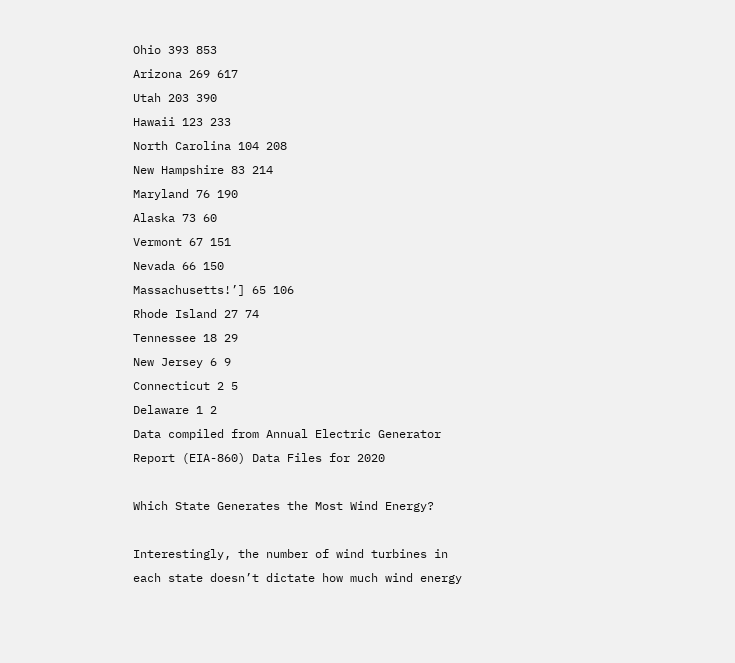Ohio 393 853
Arizona 269 617
Utah 203 390
Hawaii 123 233
North Carolina 104 208
New Hampshire 83 214
Maryland 76 190
Alaska 73 60
Vermont 67 151
Nevada 66 150
Massachusetts!’] 65 106
Rhode Island 27 74
Tennessee 18 29
New Jersey 6 9
Connecticut 2 5
Delaware 1 2
Data compiled from Annual Electric Generator Report (EIA-860) Data Files for 2020

Which State Generates the Most Wind Energy?

Interestingly, the number of wind turbines in each state doesn’t dictate how much wind energy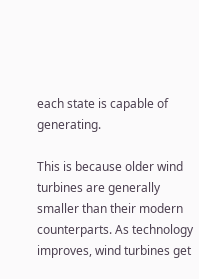each state is capable of generating.

This is because older wind turbines are generally smaller than their modern counterparts. As technology improves, wind turbines get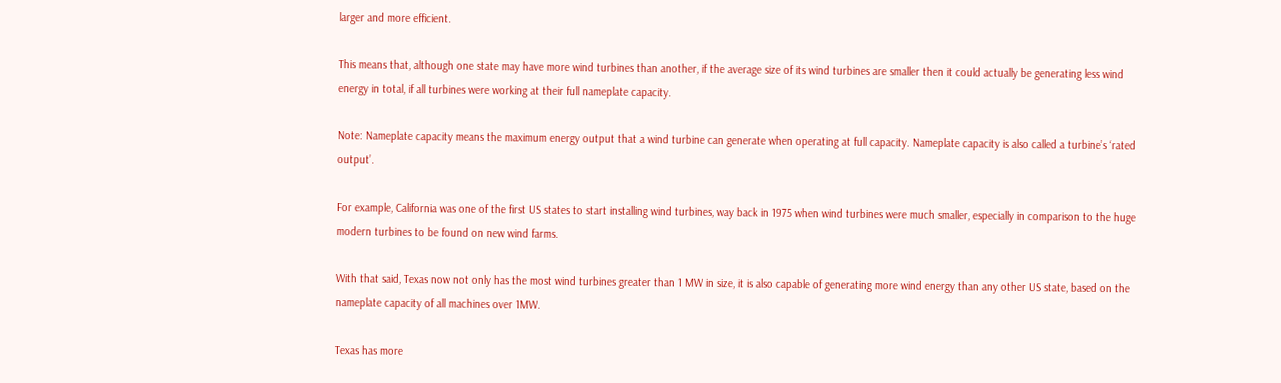larger and more efficient.

This means that, although one state may have more wind turbines than another, if the average size of its wind turbines are smaller then it could actually be generating less wind energy in total, if all turbines were working at their full nameplate capacity.

Note: Nameplate capacity means the maximum energy output that a wind turbine can generate when operating at full capacity. Nameplate capacity is also called a turbine’s ‘rated output’.

For example, California was one of the first US states to start installing wind turbines, way back in 1975 when wind turbines were much smaller, especially in comparison to the huge modern turbines to be found on new wind farms.

With that said, Texas now not only has the most wind turbines greater than 1 MW in size, it is also capable of generating more wind energy than any other US state, based on the nameplate capacity of all machines over 1MW.

Texas has more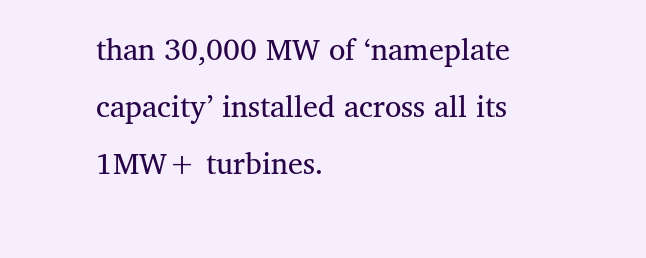than 30,000 MW of ‘nameplate capacity’ installed across all its 1MW+ turbines.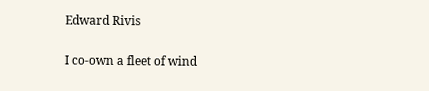Edward Rivis

I co-own a fleet of wind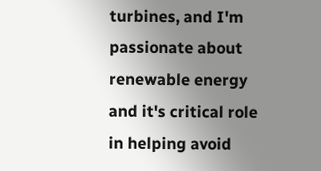turbines, and I'm passionate about renewable energy and it's critical role in helping avoid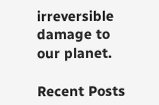irreversible damage to our planet.

Recent Posts